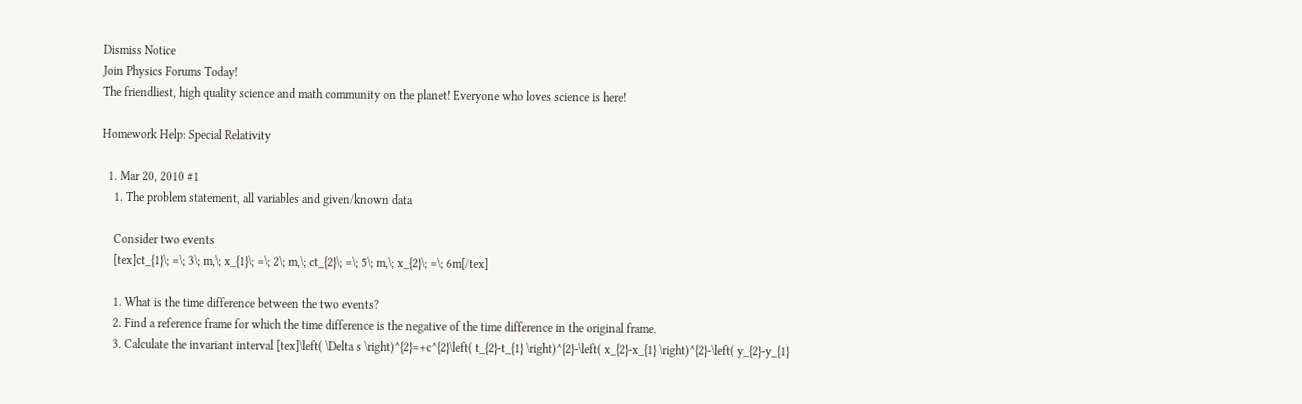Dismiss Notice
Join Physics Forums Today!
The friendliest, high quality science and math community on the planet! Everyone who loves science is here!

Homework Help: Special Relativity

  1. Mar 20, 2010 #1
    1. The problem statement, all variables and given/known data

    Consider two events
    [tex]ct_{1}\; =\; 3\; m,\; x_{1}\; =\; 2\; m,\; ct_{2}\; =\; 5\; m,\; x_{2}\; =\; 6m[/tex]

    1. What is the time difference between the two events?
    2. Find a reference frame for which the time difference is the negative of the time difference in the original frame.
    3. Calculate the invariant interval [tex]\left( \Delta s \right)^{2}=+c^{2}\left( t_{2}-t_{1} \right)^{2}-\left( x_{2}-x_{1} \right)^{2}-\left( y_{2}-y_{1}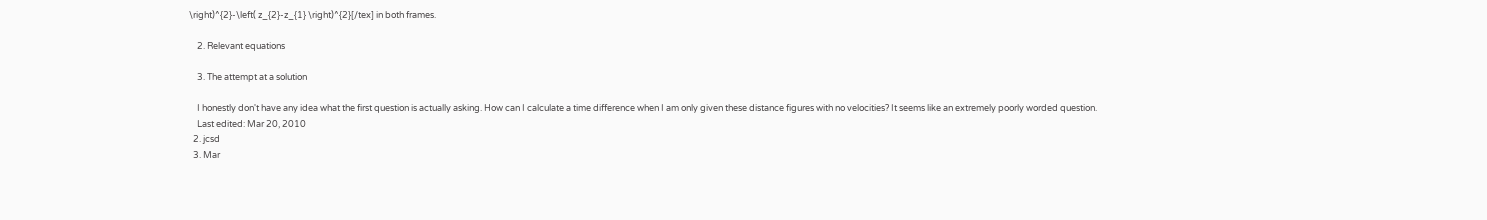\right)^{2}-\left( z_{2}-z_{1} \right)^{2}[/tex] in both frames.

    2. Relevant equations

    3. The attempt at a solution

    I honestly don't have any idea what the first question is actually asking. How can I calculate a time difference when I am only given these distance figures with no velocities? It seems like an extremely poorly worded question.
    Last edited: Mar 20, 2010
  2. jcsd
  3. Mar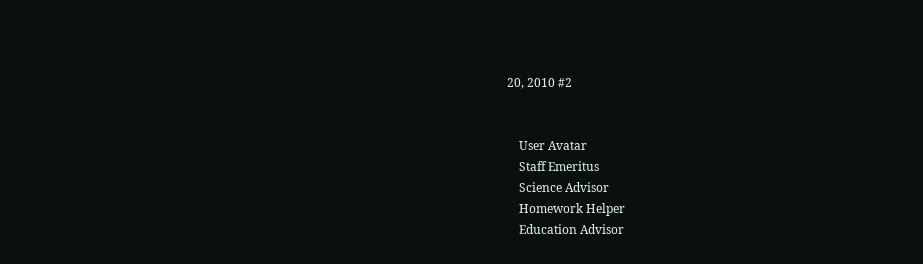20, 2010 #2


    User Avatar
    Staff Emeritus
    Science Advisor
    Homework Helper
    Education Advisor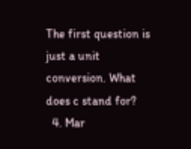The first question is just a unit conversion. What does c stand for?
  4. Mar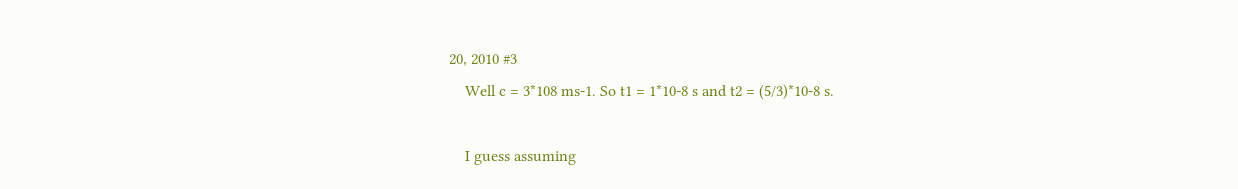20, 2010 #3
    Well c = 3*108 ms-1. So t1 = 1*10-8 s and t2 = (5/3)*10-8 s.

    I guess assuming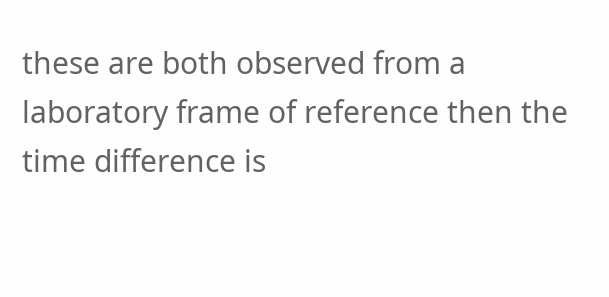these are both observed from a laboratory frame of reference then the time difference is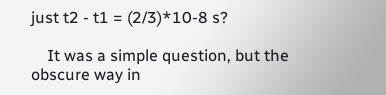just t2 - t1 = (2/3)*10-8 s?

    It was a simple question, but the obscure way in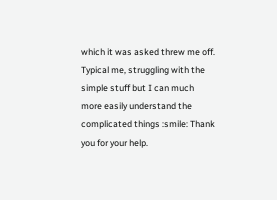which it was asked threw me off. Typical me, struggling with the simple stuff but I can much more easily understand the complicated things :smile: Thank you for your help.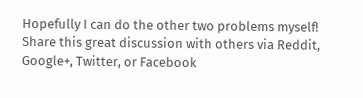Hopefully I can do the other two problems myself!
Share this great discussion with others via Reddit, Google+, Twitter, or Facebook